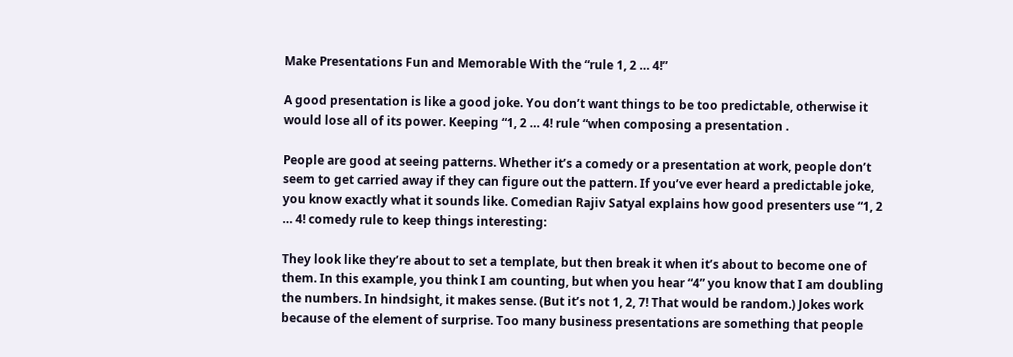Make Presentations Fun and Memorable With the “rule 1, 2 … 4!”

A good presentation is like a good joke. You don’t want things to be too predictable, otherwise it would lose all of its power. Keeping “1, 2 … 4! rule “when composing a presentation .

People are good at seeing patterns. Whether it’s a comedy or a presentation at work, people don’t seem to get carried away if they can figure out the pattern. If you’ve ever heard a predictable joke, you know exactly what it sounds like. Comedian Rajiv Satyal explains how good presenters use “1, 2 … 4! comedy rule to keep things interesting:

They look like they’re about to set a template, but then break it when it’s about to become one of them. In this example, you think I am counting, but when you hear “4” you know that I am doubling the numbers. In hindsight, it makes sense. (But it’s not 1, 2, 7! That would be random.) Jokes work because of the element of surprise. Too many business presentations are something that people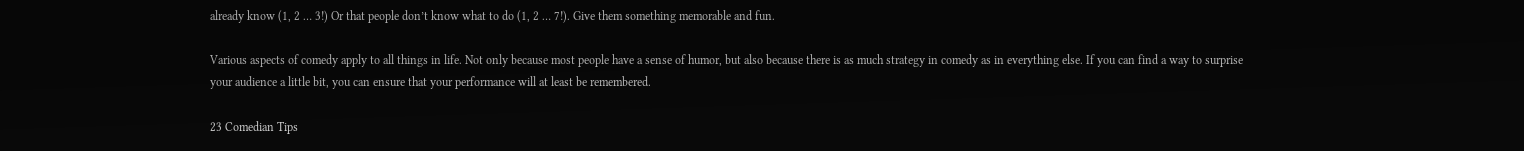already know (1, 2 … 3!) Or that people don’t know what to do (1, 2 … 7!). Give them something memorable and fun.

Various aspects of comedy apply to all things in life. Not only because most people have a sense of humor, but also because there is as much strategy in comedy as in everything else. If you can find a way to surprise your audience a little bit, you can ensure that your performance will at least be remembered.

23 Comedian Tips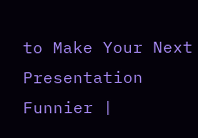to Make Your Next Presentation Funnier |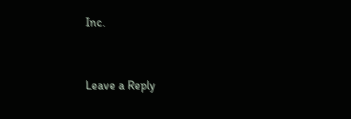Inc.


Leave a Reply